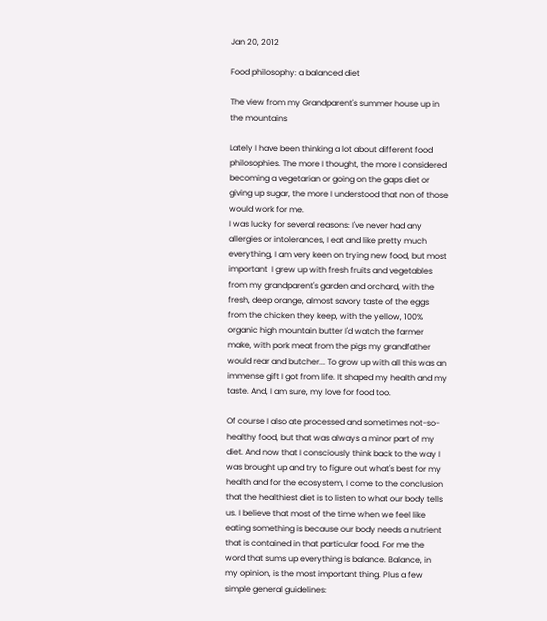Jan 20, 2012

Food philosophy: a balanced diet

The view from my Grandparent's summer house up in the mountains

Lately I have been thinking a lot about different food philosophies. The more I thought, the more I considered becoming a vegetarian or going on the gaps diet or giving up sugar, the more I understood that non of those would work for me.
I was lucky for several reasons: I've never had any allergies or intolerances, I eat and like pretty much everything, I am very keen on trying new food, but most important  I grew up with fresh fruits and vegetables from my grandparent's garden and orchard, with the fresh, deep orange, almost savory taste of the eggs from the chicken they keep, with the yellow, 100% organic high mountain butter I'd watch the farmer make, with pork meat from the pigs my grandfather would rear and butcher... To grow up with all this was an immense gift I got from life. It shaped my health and my taste. And, I am sure, my love for food too.

Of course I also ate processed and sometimes not-so-healthy food, but that was always a minor part of my diet. And now that I consciously think back to the way I was brought up and try to figure out what's best for my health and for the ecosystem, I come to the conclusion that the healthiest diet is to listen to what our body tells us. I believe that most of the time when we feel like eating something is because our body needs a nutrient that is contained in that particular food. For me the word that sums up everything is balance. Balance, in my opinion, is the most important thing. Plus a few simple general guidelines: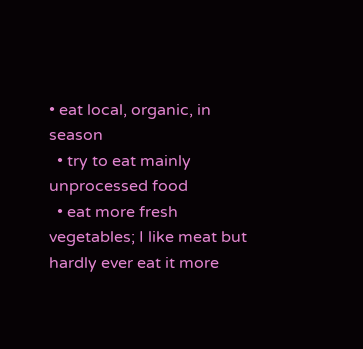• eat local, organic, in season
  • try to eat mainly unprocessed food
  • eat more fresh vegetables; I like meat but hardly ever eat it more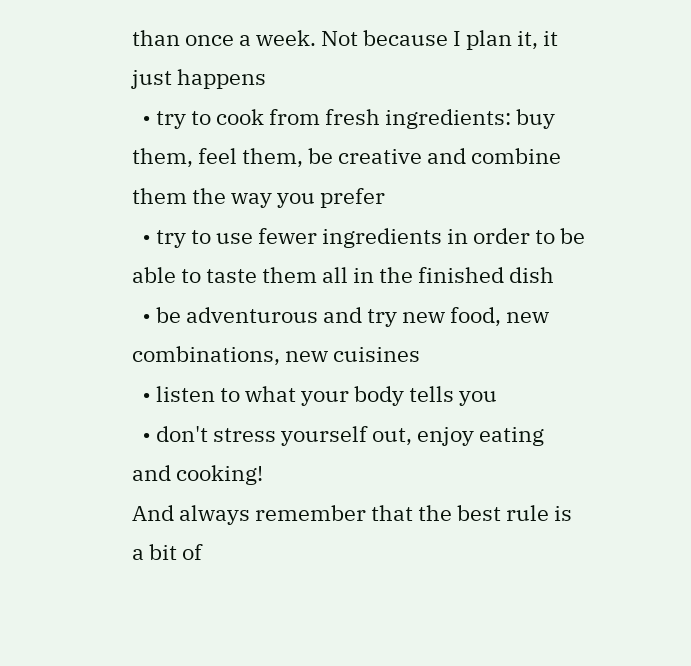than once a week. Not because I plan it, it just happens
  • try to cook from fresh ingredients: buy them, feel them, be creative and combine them the way you prefer
  • try to use fewer ingredients in order to be able to taste them all in the finished dish
  • be adventurous and try new food, new combinations, new cuisines
  • listen to what your body tells you
  • don't stress yourself out, enjoy eating and cooking!
And always remember that the best rule is a bit of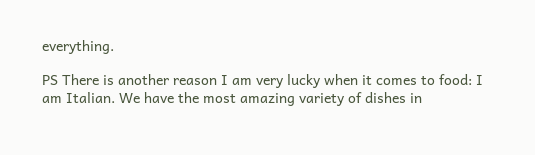everything.

PS There is another reason I am very lucky when it comes to food: I am Italian. We have the most amazing variety of dishes in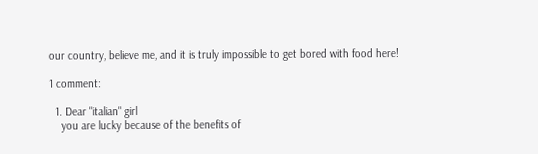our country, believe me, and it is truly impossible to get bored with food here!

1 comment:

  1. Dear "italian" girl
    you are lucky because of the benefits of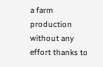a farm production without any effort thanks to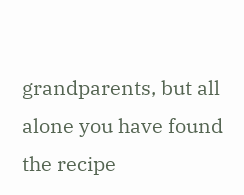grandparents, but all alone you have found the recipe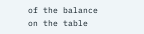of the balance on the table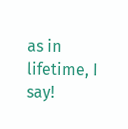as in lifetime, I say!